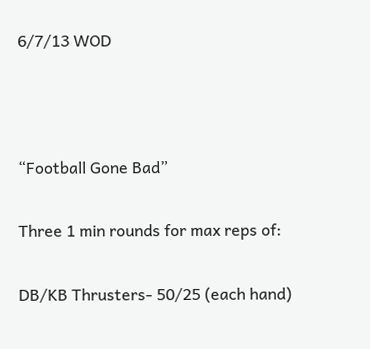6/7/13 WOD



“Football Gone Bad”

Three 1 min rounds for max reps of:

DB/KB Thrusters- 50/25 (each hand)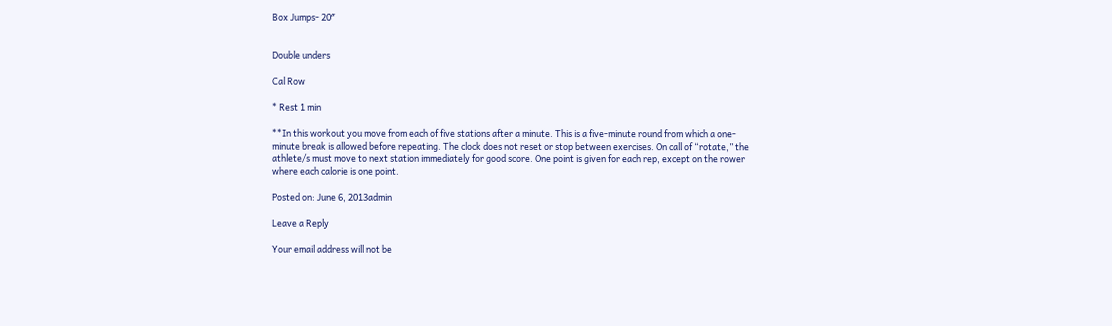Box Jumps- 20″


Double unders

Cal Row

* Rest 1 min

**In this workout you move from each of five stations after a minute. This is a five-minute round from which a one-minute break is allowed before repeating. The clock does not reset or stop between exercises. On call of “rotate,” the athlete/s must move to next station immediately for good score. One point is given for each rep, except on the rower where each calorie is one point.

Posted on: June 6, 2013admin

Leave a Reply

Your email address will not be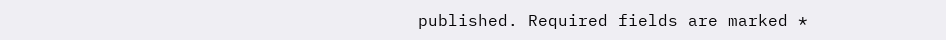published. Required fields are marked *